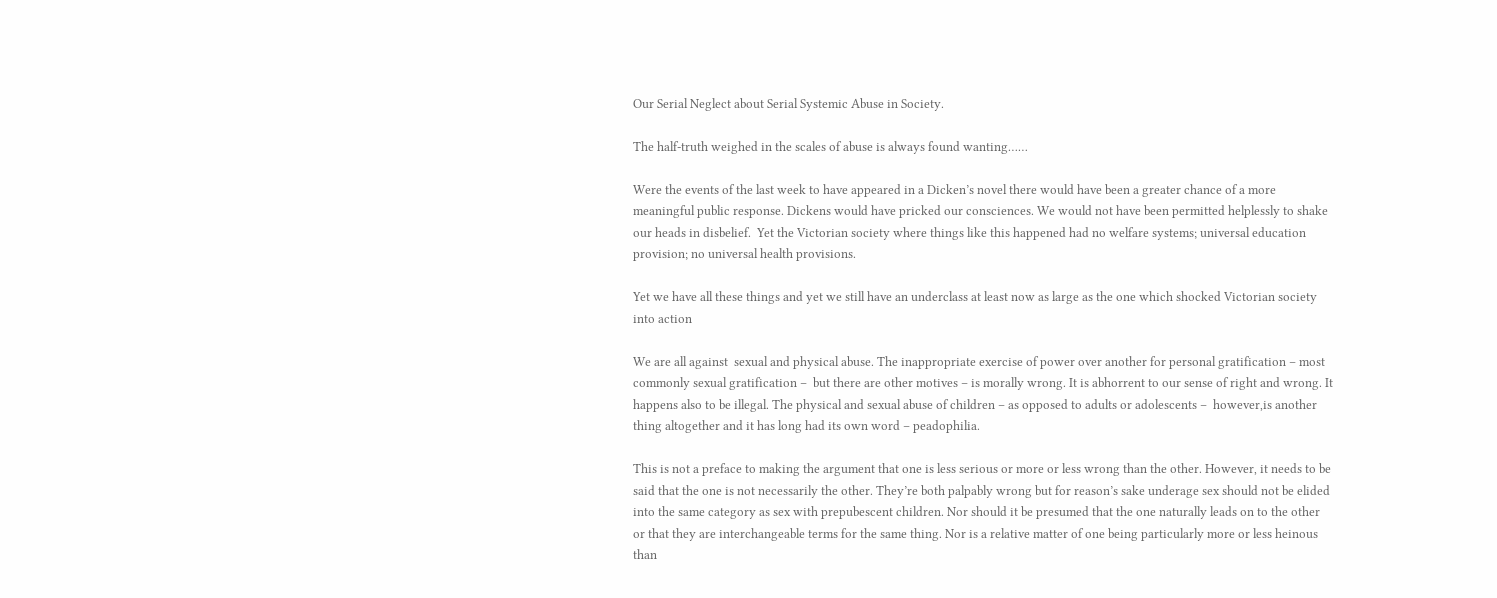Our Serial Neglect about Serial Systemic Abuse in Society.

The half-truth weighed in the scales of abuse is always found wanting……

Were the events of the last week to have appeared in a Dicken’s novel there would have been a greater chance of a more meaningful public response. Dickens would have pricked our consciences. We would not have been permitted helplessly to shake our heads in disbelief.  Yet the Victorian society where things like this happened had no welfare systems; universal education provision; no universal health provisions.

Yet we have all these things and yet we still have an underclass at least now as large as the one which shocked Victorian society into action

We are all against  sexual and physical abuse. The inappropriate exercise of power over another for personal gratification – most commonly sexual gratification –  but there are other motives – is morally wrong. It is abhorrent to our sense of right and wrong. It happens also to be illegal. The physical and sexual abuse of children – as opposed to adults or adolescents –  however,is another thing altogether and it has long had its own word – peadophilia.

This is not a preface to making the argument that one is less serious or more or less wrong than the other. However, it needs to be said that the one is not necessarily the other. They’re both palpably wrong but for reason’s sake underage sex should not be elided into the same category as sex with prepubescent children. Nor should it be presumed that the one naturally leads on to the other or that they are interchangeable terms for the same thing. Nor is a relative matter of one being particularly more or less heinous than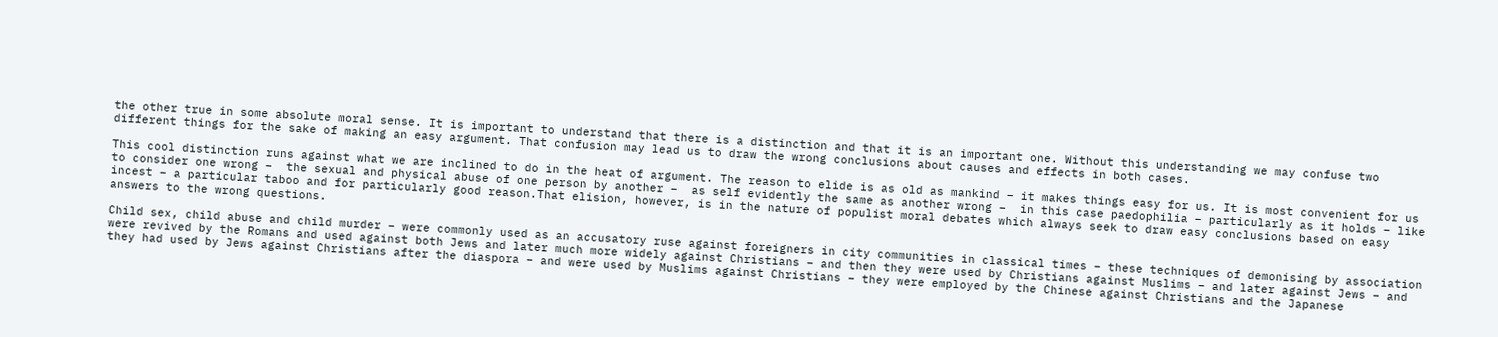the other true in some absolute moral sense. It is important to understand that there is a distinction and that it is an important one. Without this understanding we may confuse two different things for the sake of making an easy argument. That confusion may lead us to draw the wrong conclusions about causes and effects in both cases.

This cool distinction runs against what we are inclined to do in the heat of argument. The reason to elide is as old as mankind – it makes things easy for us. It is most convenient for us to consider one wrong –  the sexual and physical abuse of one person by another –  as self evidently the same as another wrong –  in this case paedophilia – particularly as it holds – like incest – a particular taboo and for particularly good reason.That elision, however, is in the nature of populist moral debates which always seek to draw easy conclusions based on easy answers to the wrong questions.

Child sex, child abuse and child murder – were commonly used as an accusatory ruse against foreigners in city communities in classical times – these techniques of demonising by association were revived by the Romans and used against both Jews and later much more widely against Christians – and then they were used by Christians against Muslims – and later against Jews – and they had used by Jews against Christians after the diaspora – and were used by Muslims against Christians – they were employed by the Chinese against Christians and the Japanese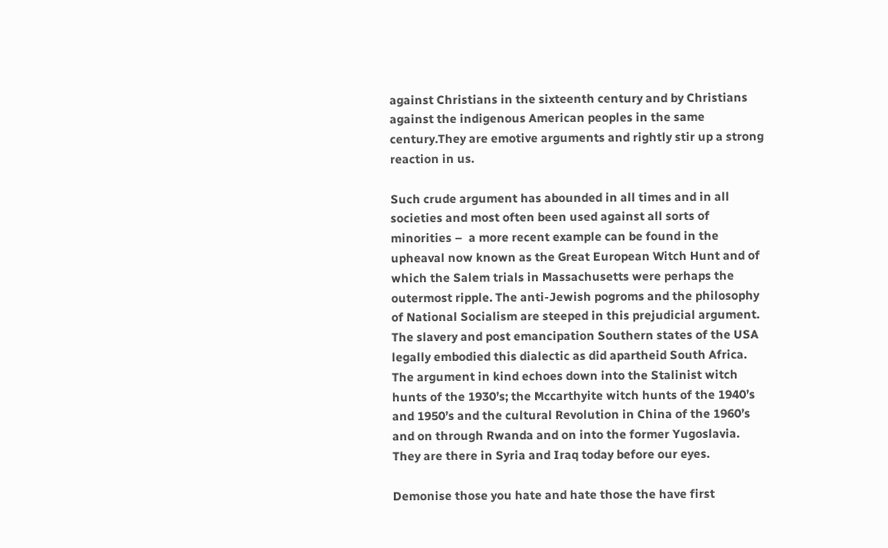against Christians in the sixteenth century and by Christians against the indigenous American peoples in the same century.They are emotive arguments and rightly stir up a strong reaction in us.

Such crude argument has abounded in all times and in all societies and most often been used against all sorts of minorities –  a more recent example can be found in the upheaval now known as the Great European Witch Hunt and of which the Salem trials in Massachusetts were perhaps the outermost ripple. The anti-Jewish pogroms and the philosophy of National Socialism are steeped in this prejudicial argument. The slavery and post emancipation Southern states of the USA legally embodied this dialectic as did apartheid South Africa. The argument in kind echoes down into the Stalinist witch hunts of the 1930’s; the Mccarthyite witch hunts of the 1940’s and 1950’s and the cultural Revolution in China of the 1960’s and on through Rwanda and on into the former Yugoslavia. They are there in Syria and Iraq today before our eyes.

Demonise those you hate and hate those the have first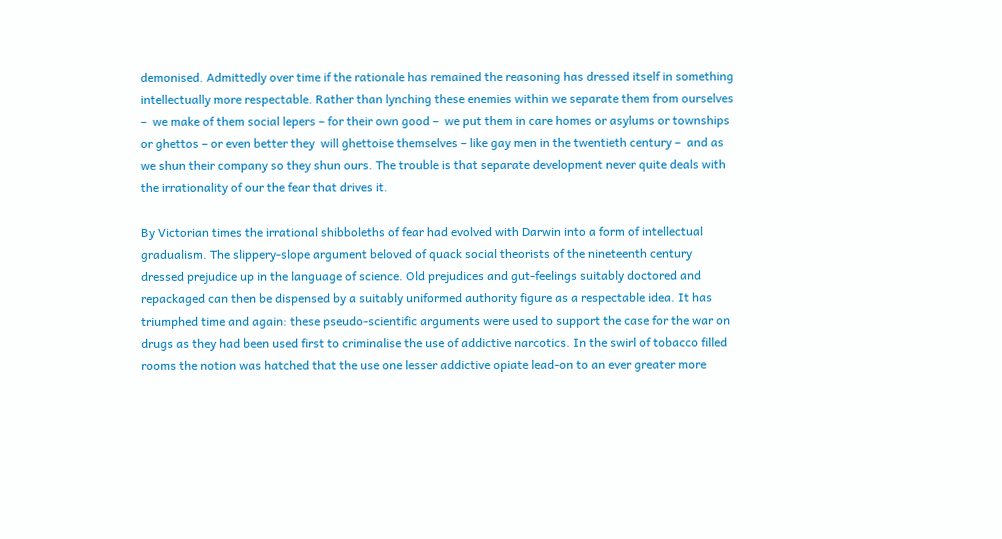demonised. Admittedly over time if the rationale has remained the reasoning has dressed itself in something intellectually more respectable. Rather than lynching these enemies within we separate them from ourselves –  we make of them social lepers – for their own good –  we put them in care homes or asylums or townships  or ghettos – or even better they  will ghettoise themselves – like gay men in the twentieth century –  and as we shun their company so they shun ours. The trouble is that separate development never quite deals with the irrationality of our the fear that drives it.

By Victorian times the irrational shibboleths of fear had evolved with Darwin into a form of intellectual gradualism. The slippery-slope argument beloved of quack social theorists of the nineteenth century dressed prejudice up in the language of science. Old prejudices and gut-feelings suitably doctored and repackaged can then be dispensed by a suitably uniformed authority figure as a respectable idea. It has triumphed time and again: these pseudo-scientific arguments were used to support the case for the war on drugs as they had been used first to criminalise the use of addictive narcotics. In the swirl of tobacco filled rooms the notion was hatched that the use one lesser addictive opiate lead-on to an ever greater more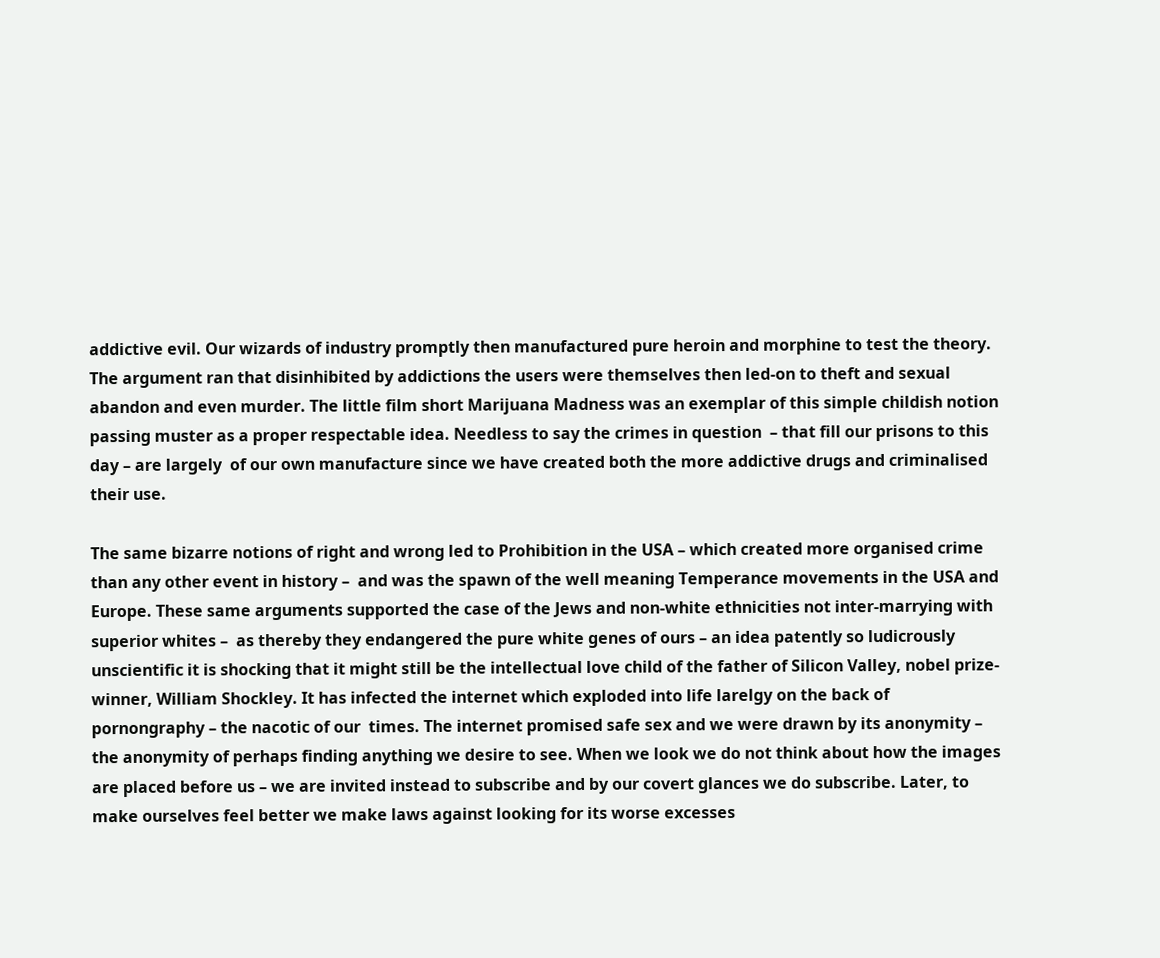addictive evil. Our wizards of industry promptly then manufactured pure heroin and morphine to test the theory. The argument ran that disinhibited by addictions the users were themselves then led-on to theft and sexual abandon and even murder. The little film short Marijuana Madness was an exemplar of this simple childish notion passing muster as a proper respectable idea. Needless to say the crimes in question  – that fill our prisons to this day – are largely  of our own manufacture since we have created both the more addictive drugs and criminalised their use.

The same bizarre notions of right and wrong led to Prohibition in the USA – which created more organised crime than any other event in history –  and was the spawn of the well meaning Temperance movements in the USA and Europe. These same arguments supported the case of the Jews and non-white ethnicities not inter-marrying with superior whites –  as thereby they endangered the pure white genes of ours – an idea patently so ludicrously unscientific it is shocking that it might still be the intellectual love child of the father of Silicon Valley, nobel prize-winner, William Shockley. It has infected the internet which exploded into life larelgy on the back of pornongraphy – the nacotic of our  times. The internet promised safe sex and we were drawn by its anonymity – the anonymity of perhaps finding anything we desire to see. When we look we do not think about how the images are placed before us – we are invited instead to subscribe and by our covert glances we do subscribe. Later, to make ourselves feel better we make laws against looking for its worse excesses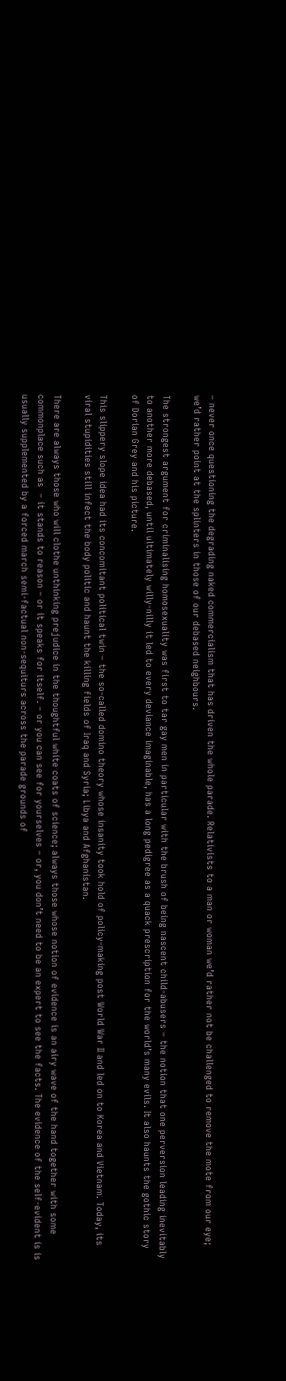– never once questioning the degrading naked commercialism that has driven the whole parade. Relativists to a man or woman we’d rather not be challenged to remove the mote from our eye; we’d rather point at the splinters in those of our debased neighbours.

The strongest argument for criminalising homosexuality was first to tar gay men in particular with the brush of being nascent child-abusers – the notion that one perversion leading inevitably to another more debased, until ultimately willy-nilly it led to every deviance imaginable, has a long pedigree as a quack prescription for the world’s many evils. It also haunts the gothic story of Dorian Grey and his picture.

This slippery slope idea had its concomitant political twin – the so-called domino theory whose insanity took hold of policy-making post World War II and led on to Korea and Vietnam. Today, its viral stupidities still infect the body politic and haunt the killing fields of Iraq and Syria; Libya and Afghanistan.

There are always those who will clothe unthinking prejudice in the thoughtful white coats of science; always those whose notion of evidence is an airy wave of the hand together with some commonplace such as  – it stands to reason – or it speaks for itself. – or you can see for yourselves – or, you don’t need to be an expert to see the facts. The evidence of the self-evident is is usually supplemented by a forced march semi-factual non-sequiturs across the parade grounds of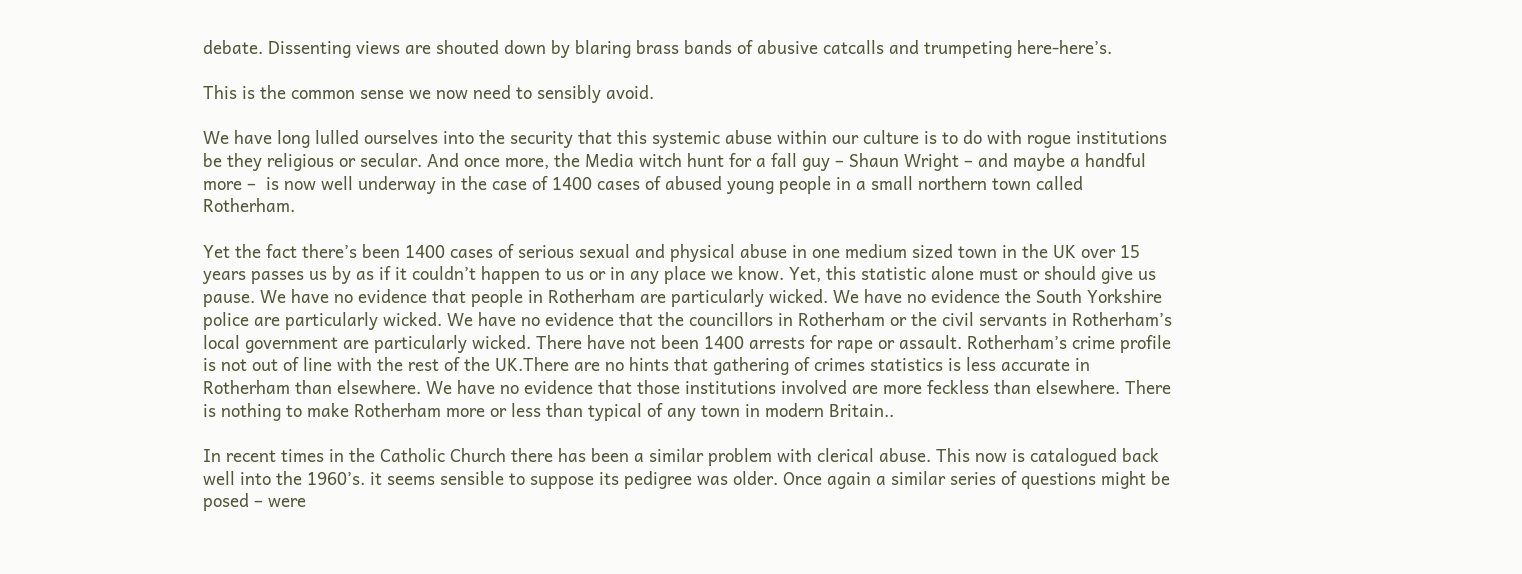debate. Dissenting views are shouted down by blaring brass bands of abusive catcalls and trumpeting here-here’s.

This is the common sense we now need to sensibly avoid.

We have long lulled ourselves into the security that this systemic abuse within our culture is to do with rogue institutions be they religious or secular. And once more, the Media witch hunt for a fall guy – Shaun Wright – and maybe a handful more –  is now well underway in the case of 1400 cases of abused young people in a small northern town called Rotherham.

Yet the fact there’s been 1400 cases of serious sexual and physical abuse in one medium sized town in the UK over 15 years passes us by as if it couldn’t happen to us or in any place we know. Yet, this statistic alone must or should give us pause. We have no evidence that people in Rotherham are particularly wicked. We have no evidence the South Yorkshire police are particularly wicked. We have no evidence that the councillors in Rotherham or the civil servants in Rotherham’s local government are particularly wicked. There have not been 1400 arrests for rape or assault. Rotherham’s crime profile is not out of line with the rest of the UK.There are no hints that gathering of crimes statistics is less accurate in Rotherham than elsewhere. We have no evidence that those institutions involved are more feckless than elsewhere. There is nothing to make Rotherham more or less than typical of any town in modern Britain..

In recent times in the Catholic Church there has been a similar problem with clerical abuse. This now is catalogued back well into the 1960’s. it seems sensible to suppose its pedigree was older. Once again a similar series of questions might be posed – were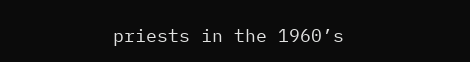priests in the 1960’s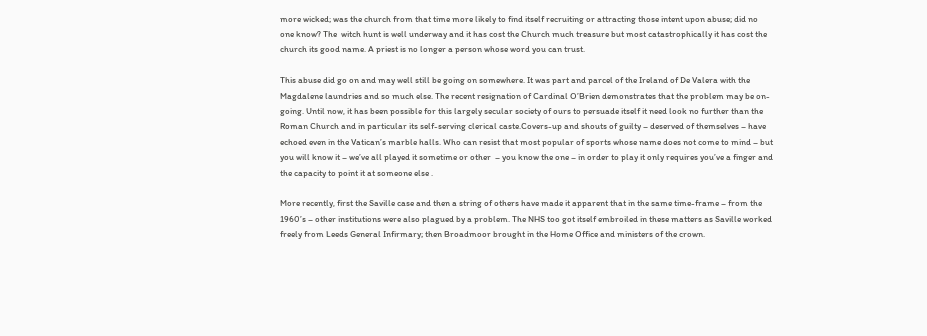more wicked; was the church from that time more likely to find itself recruiting or attracting those intent upon abuse; did no one know? The  witch hunt is well underway and it has cost the Church much treasure but most catastrophically it has cost the church its good name. A priest is no longer a person whose word you can trust.

This abuse did go on and may well still be going on somewhere. It was part and parcel of the Ireland of De Valera with the Magdalene laundries and so much else. The recent resignation of Cardinal O’Brien demonstrates that the problem may be on-going. Until now, it has been possible for this largely secular society of ours to persuade itself it need look no further than the Roman Church and in particular its self-serving clerical caste.Covers-up and shouts of guilty – deserved of themselves – have echoed even in the Vatican’s marble halls. Who can resist that most popular of sports whose name does not come to mind – but you will know it – we’ve all played it sometime or other  – you know the one – in order to play it only requires you’ve a finger and the capacity to point it at someone else .

More recently, first the Saville case and then a string of others have made it apparent that in the same time-frame – from the 1960’s – other institutions were also plagued by a problem. The NHS too got itself embroiled in these matters as Saville worked freely from Leeds General Infirmary; then Broadmoor brought in the Home Office and ministers of the crown.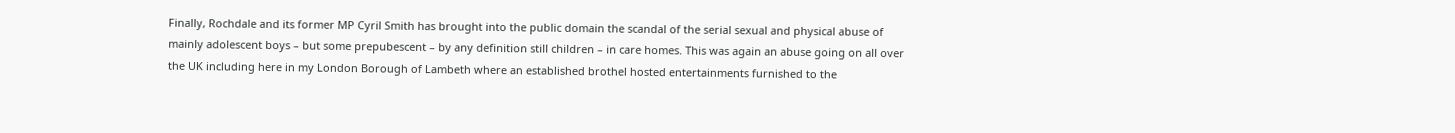Finally, Rochdale and its former MP Cyril Smith has brought into the public domain the scandal of the serial sexual and physical abuse of mainly adolescent boys – but some prepubescent – by any definition still children – in care homes. This was again an abuse going on all over the UK including here in my London Borough of Lambeth where an established brothel hosted entertainments furnished to the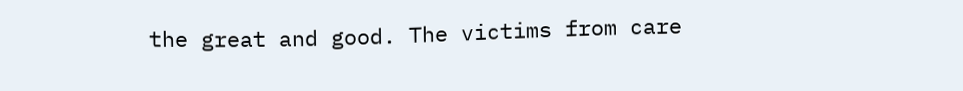the great and good. The victims from care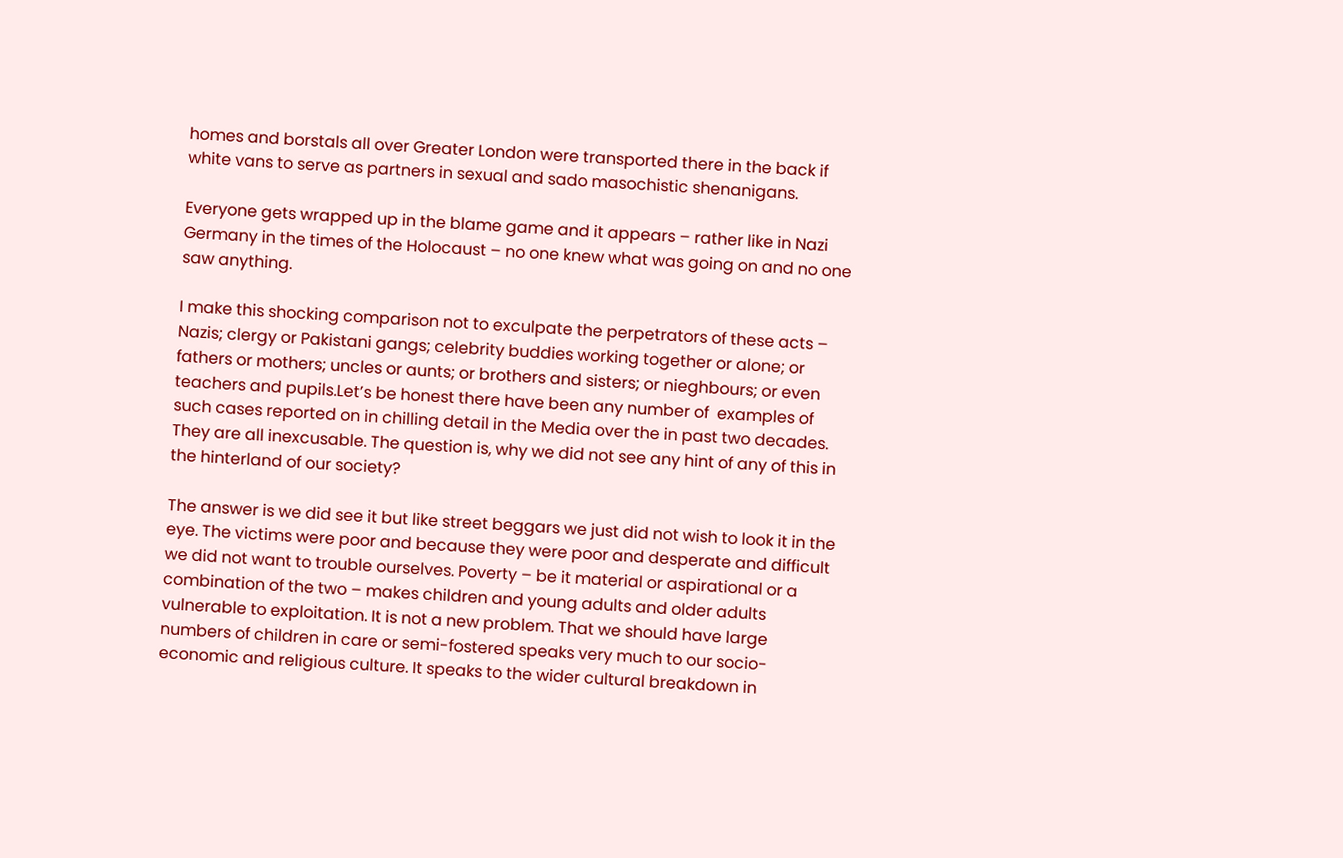homes and borstals all over Greater London were transported there in the back if white vans to serve as partners in sexual and sado masochistic shenanigans.

Everyone gets wrapped up in the blame game and it appears – rather like in Nazi Germany in the times of the Holocaust – no one knew what was going on and no one saw anything.

I make this shocking comparison not to exculpate the perpetrators of these acts – Nazis; clergy or Pakistani gangs; celebrity buddies working together or alone; or fathers or mothers; uncles or aunts; or brothers and sisters; or nieghbours; or even teachers and pupils.Let’s be honest there have been any number of  examples of such cases reported on in chilling detail in the Media over the in past two decades. They are all inexcusable. The question is, why we did not see any hint of any of this in the hinterland of our society?

The answer is we did see it but like street beggars we just did not wish to look it in the eye. The victims were poor and because they were poor and desperate and difficult we did not want to trouble ourselves. Poverty – be it material or aspirational or a combination of the two – makes children and young adults and older adults vulnerable to exploitation. It is not a new problem. That we should have large numbers of children in care or semi-fostered speaks very much to our socio-economic and religious culture. It speaks to the wider cultural breakdown in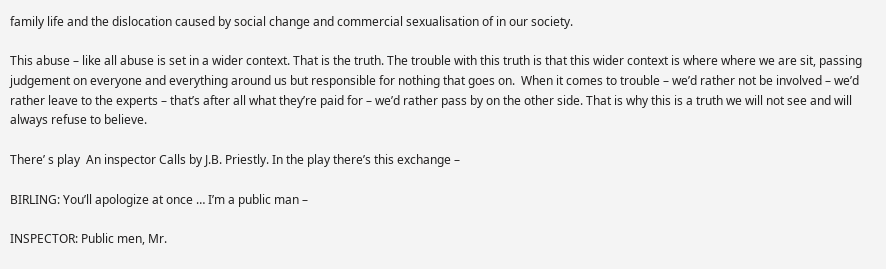family life and the dislocation caused by social change and commercial sexualisation of in our society.

This abuse – like all abuse is set in a wider context. That is the truth. The trouble with this truth is that this wider context is where where we are sit, passing judgement on everyone and everything around us but responsible for nothing that goes on.  When it comes to trouble – we’d rather not be involved – we’d rather leave to the experts – that’s after all what they’re paid for – we’d rather pass by on the other side. That is why this is a truth we will not see and will always refuse to believe.

There’ s play  An inspector Calls by J.B. Priestly. In the play there’s this exchange –

BIRLING: You’ll apologize at once … I’m a public man –

INSPECTOR: Public men, Mr.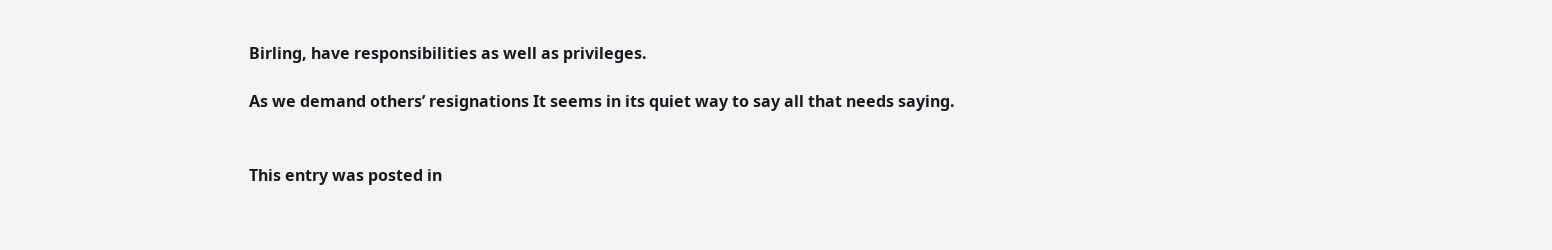Birling, have responsibilities as well as privileges.

As we demand others’ resignations It seems in its quiet way to say all that needs saying.


This entry was posted in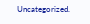Uncategorized.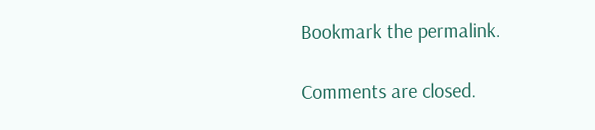Bookmark the permalink.

Comments are closed.